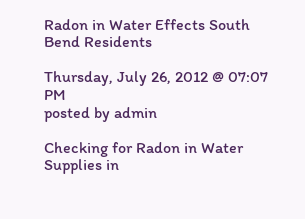Radon in Water Effects South Bend Residents

Thursday, July 26, 2012 @ 07:07 PM
posted by admin

Checking for Radon in Water Supplies in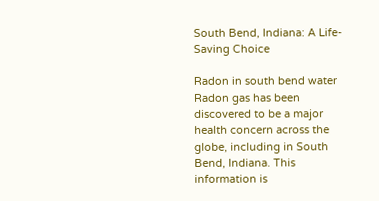South Bend, Indiana: A Life-Saving Choice

Radon in south bend water
Radon gas has been discovered to be a major health concern across the globe, including in South Bend, Indiana. This information is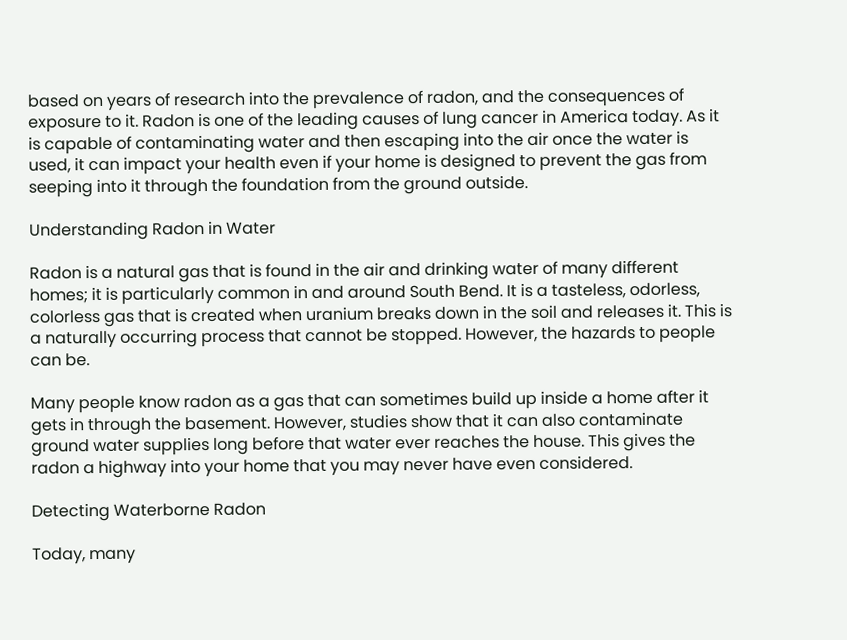based on years of research into the prevalence of radon, and the consequences of exposure to it. Radon is one of the leading causes of lung cancer in America today. As it is capable of contaminating water and then escaping into the air once the water is used, it can impact your health even if your home is designed to prevent the gas from seeping into it through the foundation from the ground outside.

Understanding Radon in Water

Radon is a natural gas that is found in the air and drinking water of many different homes; it is particularly common in and around South Bend. It is a tasteless, odorless, colorless gas that is created when uranium breaks down in the soil and releases it. This is a naturally occurring process that cannot be stopped. However, the hazards to people can be.

Many people know radon as a gas that can sometimes build up inside a home after it gets in through the basement. However, studies show that it can also contaminate ground water supplies long before that water ever reaches the house. This gives the radon a highway into your home that you may never have even considered.

Detecting Waterborne Radon

Today, many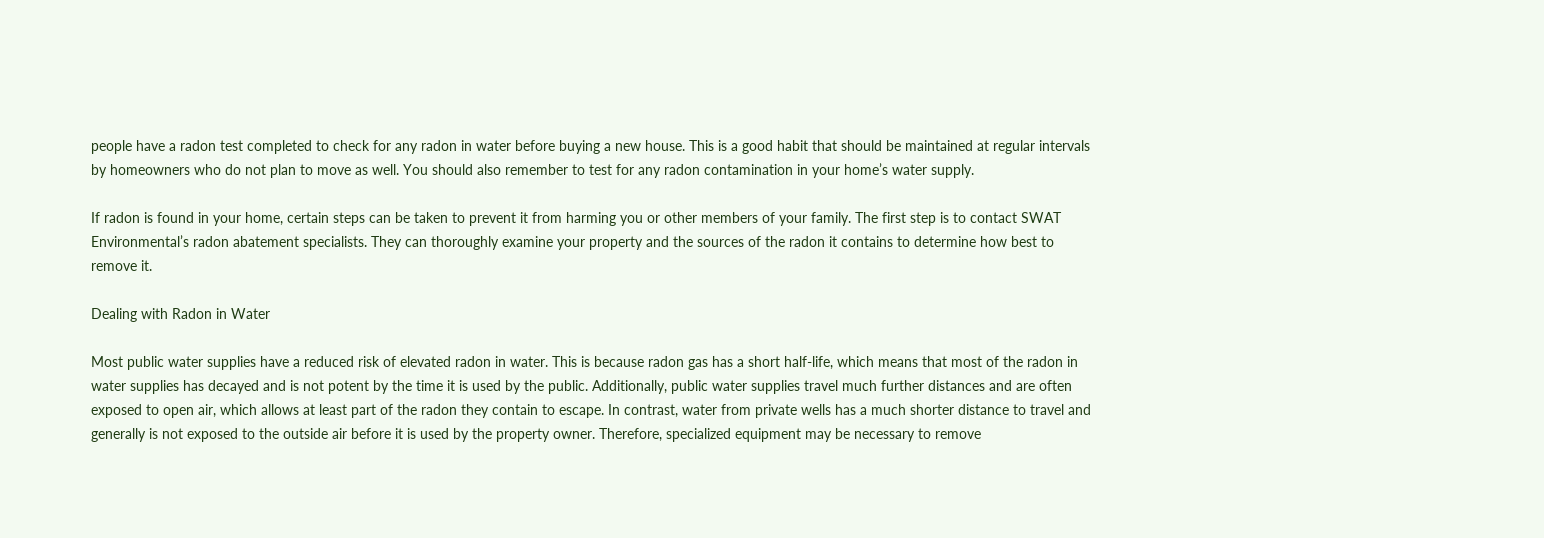people have a radon test completed to check for any radon in water before buying a new house. This is a good habit that should be maintained at regular intervals by homeowners who do not plan to move as well. You should also remember to test for any radon contamination in your home’s water supply.

If radon is found in your home, certain steps can be taken to prevent it from harming you or other members of your family. The first step is to contact SWAT Environmental’s radon abatement specialists. They can thoroughly examine your property and the sources of the radon it contains to determine how best to remove it.

Dealing with Radon in Water

Most public water supplies have a reduced risk of elevated radon in water. This is because radon gas has a short half-life, which means that most of the radon in water supplies has decayed and is not potent by the time it is used by the public. Additionally, public water supplies travel much further distances and are often exposed to open air, which allows at least part of the radon they contain to escape. In contrast, water from private wells has a much shorter distance to travel and generally is not exposed to the outside air before it is used by the property owner. Therefore, specialized equipment may be necessary to remove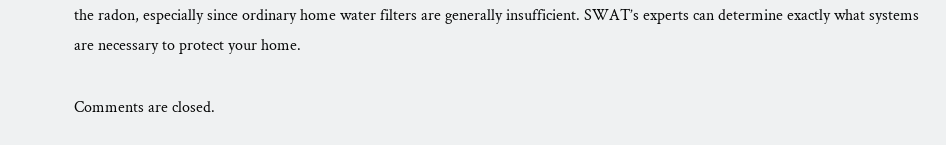the radon, especially since ordinary home water filters are generally insufficient. SWAT’s experts can determine exactly what systems are necessary to protect your home.

Comments are closed.